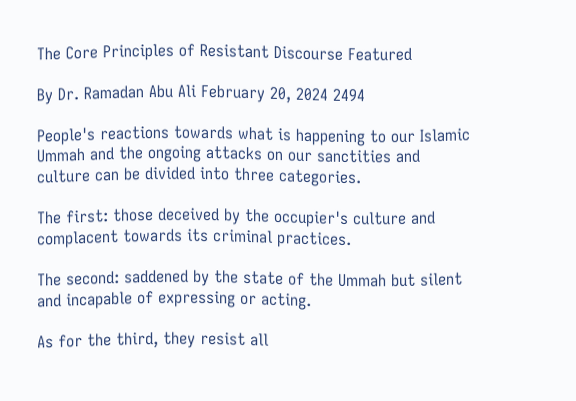The Core Principles of Resistant Discourse Featured

By Dr. Ramadan Abu Ali February 20, 2024 2494

People's reactions towards what is happening to our Islamic Ummah and the ongoing attacks on our sanctities and culture can be divided into three categories.

The first: those deceived by the occupier's culture and complacent towards its criminal practices.

The second: saddened by the state of the Ummah but silent and incapable of expressing or acting.

As for the third, they resist all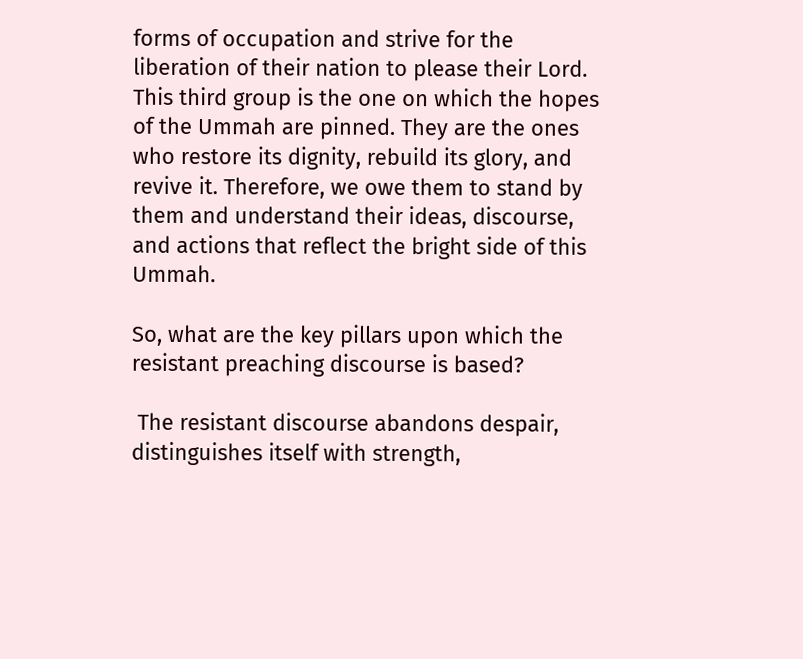forms of occupation and strive for the liberation of their nation to please their Lord. This third group is the one on which the hopes of the Ummah are pinned. They are the ones who restore its dignity, rebuild its glory, and revive it. Therefore, we owe them to stand by them and understand their ideas, discourse, and actions that reflect the bright side of this Ummah.

So, what are the key pillars upon which the resistant preaching discourse is based?

 The resistant discourse abandons despair, distinguishes itself with strength,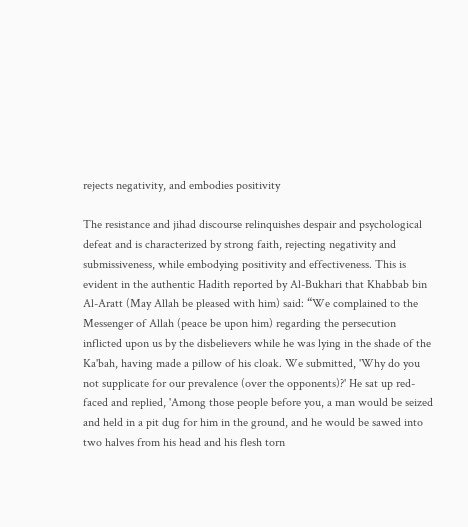rejects negativity, and embodies positivity

The resistance and jihad discourse relinquishes despair and psychological defeat and is characterized by strong faith, rejecting negativity and submissiveness, while embodying positivity and effectiveness. This is evident in the authentic Hadith reported by Al-Bukhari that Khabbab bin Al-Aratt (May Allah be pleased with him) said: “We complained to the Messenger of Allah (peace be upon him) regarding the persecution inflicted upon us by the disbelievers while he was lying in the shade of the Ka'bah, having made a pillow of his cloak. We submitted, 'Why do you not supplicate for our prevalence (over the opponents)?' He sat up red-faced and replied, 'Among those people before you, a man would be seized and held in a pit dug for him in the ground, and he would be sawed into two halves from his head and his flesh torn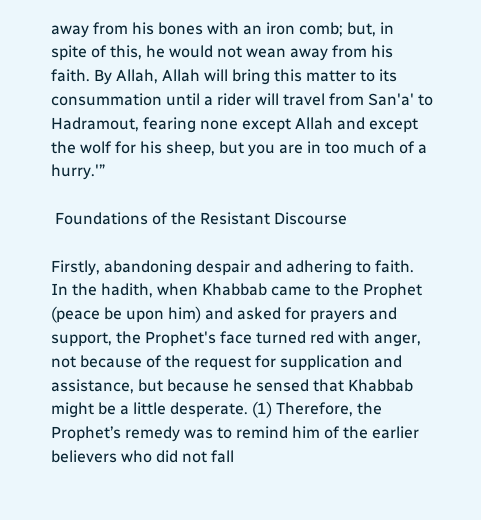away from his bones with an iron comb; but, in spite of this, he would not wean away from his faith. By Allah, Allah will bring this matter to its consummation until a rider will travel from San'a' to Hadramout, fearing none except Allah and except the wolf for his sheep, but you are in too much of a hurry.'”

 Foundations of the Resistant Discourse

Firstly, abandoning despair and adhering to faith. In the hadith, when Khabbab came to the Prophet (peace be upon him) and asked for prayers and support, the Prophet's face turned red with anger, not because of the request for supplication and assistance, but because he sensed that Khabbab might be a little desperate. (1) Therefore, the Prophet’s remedy was to remind him of the earlier believers who did not fall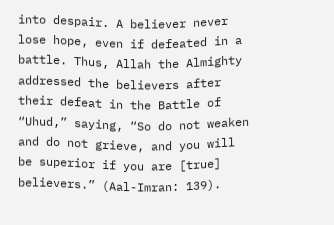into despair. A believer never lose hope, even if defeated in a battle. Thus, Allah the Almighty addressed the believers after their defeat in the Battle of “Uhud,” saying, “So do not weaken and do not grieve, and you will be superior if you are [true] believers.” (Aal-Imran: 139).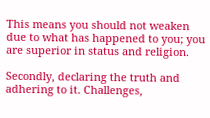This means you should not weaken due to what has happened to you; you are superior in status and religion.

Secondly, declaring the truth and adhering to it. Challenges,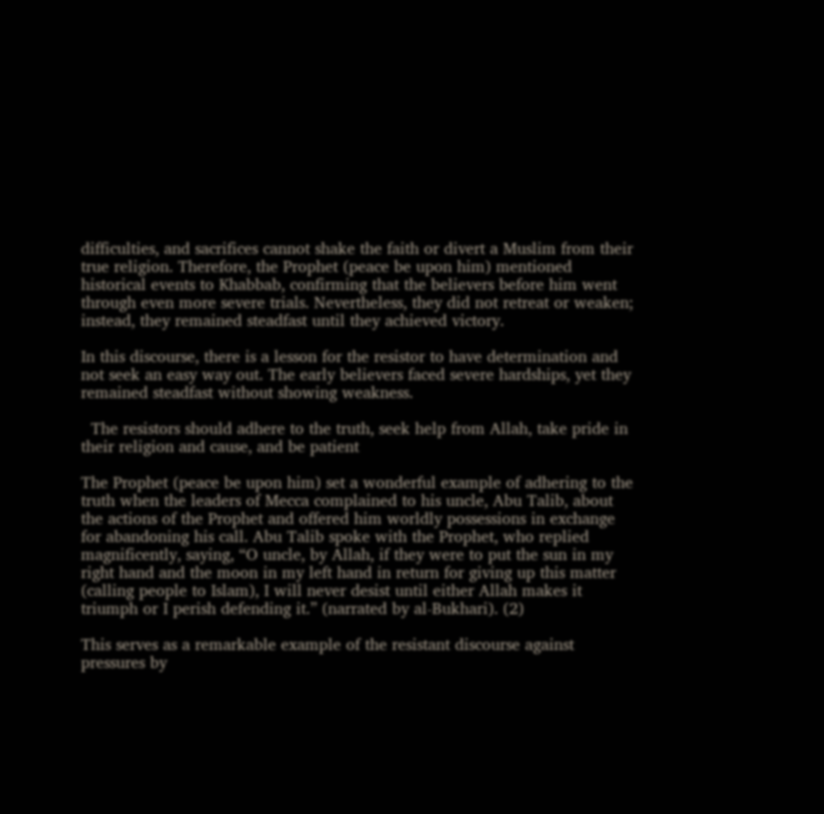difficulties, and sacrifices cannot shake the faith or divert a Muslim from their true religion. Therefore, the Prophet (peace be upon him) mentioned historical events to Khabbab, confirming that the believers before him went through even more severe trials. Nevertheless, they did not retreat or weaken; instead, they remained steadfast until they achieved victory.

In this discourse, there is a lesson for the resistor to have determination and not seek an easy way out. The early believers faced severe hardships, yet they remained steadfast without showing weakness.

  The resistors should adhere to the truth, seek help from Allah, take pride in their religion and cause, and be patient

The Prophet (peace be upon him) set a wonderful example of adhering to the truth when the leaders of Mecca complained to his uncle, Abu Talib, about the actions of the Prophet and offered him worldly possessions in exchange for abandoning his call. Abu Talib spoke with the Prophet, who replied magnificently, saying, “O uncle, by Allah, if they were to put the sun in my right hand and the moon in my left hand in return for giving up this matter (calling people to Islam), I will never desist until either Allah makes it triumph or I perish defending it.” (narrated by al-Bukhari). (2)

This serves as a remarkable example of the resistant discourse against pressures by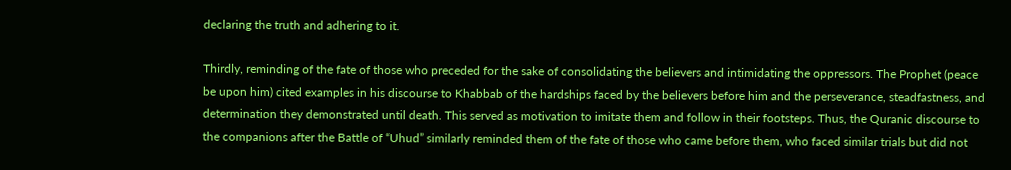declaring the truth and adhering to it.

Thirdly, reminding of the fate of those who preceded for the sake of consolidating the believers and intimidating the oppressors. The Prophet (peace be upon him) cited examples in his discourse to Khabbab of the hardships faced by the believers before him and the perseverance, steadfastness, and determination they demonstrated until death. This served as motivation to imitate them and follow in their footsteps. Thus, the Quranic discourse to the companions after the Battle of “Uhud” similarly reminded them of the fate of those who came before them, who faced similar trials but did not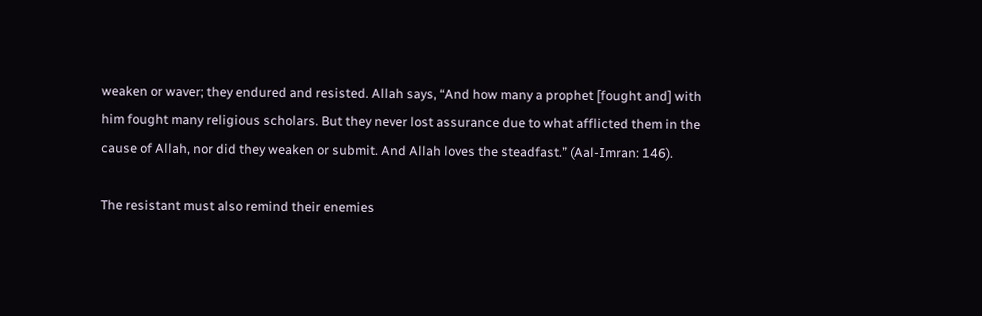weaken or waver; they endured and resisted. Allah says, “And how many a prophet [fought and] with him fought many religious scholars. But they never lost assurance due to what afflicted them in the cause of Allah, nor did they weaken or submit. And Allah loves the steadfast.” (Aal-Imran: 146).

The resistant must also remind their enemies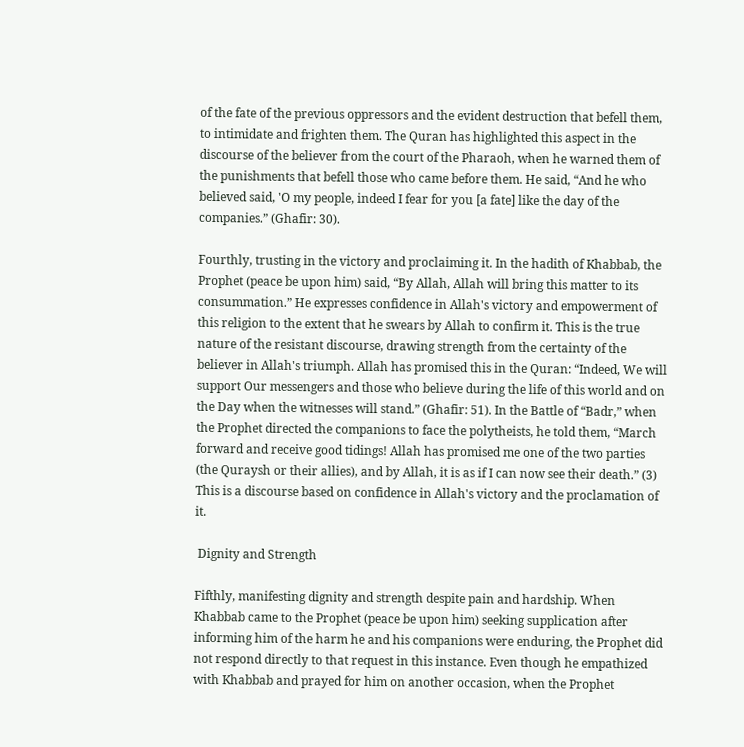of the fate of the previous oppressors and the evident destruction that befell them, to intimidate and frighten them. The Quran has highlighted this aspect in the discourse of the believer from the court of the Pharaoh, when he warned them of the punishments that befell those who came before them. He said, “And he who believed said, 'O my people, indeed I fear for you [a fate] like the day of the companies.” (Ghafir: 30).

Fourthly, trusting in the victory and proclaiming it. In the hadith of Khabbab, the Prophet (peace be upon him) said, “By Allah, Allah will bring this matter to its consummation.” He expresses confidence in Allah's victory and empowerment of this religion to the extent that he swears by Allah to confirm it. This is the true nature of the resistant discourse, drawing strength from the certainty of the believer in Allah's triumph. Allah has promised this in the Quran: “Indeed, We will support Our messengers and those who believe during the life of this world and on the Day when the witnesses will stand.” (Ghafir: 51). In the Battle of “Badr,” when the Prophet directed the companions to face the polytheists, he told them, “March forward and receive good tidings! Allah has promised me one of the two parties (the Quraysh or their allies), and by Allah, it is as if I can now see their death.” (3) This is a discourse based on confidence in Allah's victory and the proclamation of it.

 Dignity and Strength

Fifthly, manifesting dignity and strength despite pain and hardship. When Khabbab came to the Prophet (peace be upon him) seeking supplication after informing him of the harm he and his companions were enduring, the Prophet did not respond directly to that request in this instance. Even though he empathized with Khabbab and prayed for him on another occasion, when the Prophet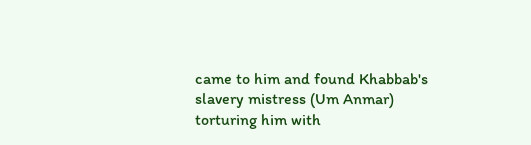came to him and found Khabbab's slavery mistress (Um Anmar) torturing him with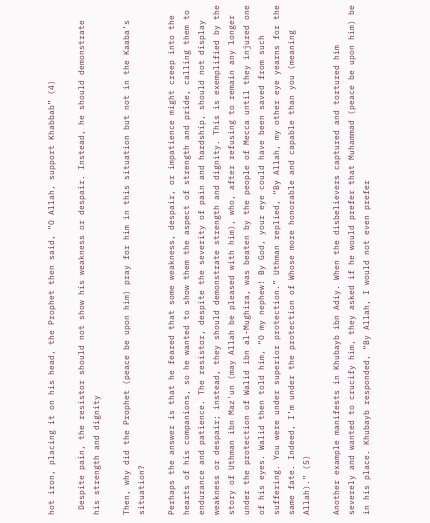hot iron, placing it on his head, the Prophet then said, “O Allah, support Khabbab” (4)

 Despite pain, the resistor should not show his weakness or despair. Instead, he should demonstrate his strength and dignity

Then, why did the Prophet (peace be upon him) pray for him in this situation but not in the Kaaba’s situation?

Perhaps the answer is that he feared that some weakness, despair, or impatience might creep into the hearts of his companions, so he wanted to show them the aspect of strength and pride, calling them to endurance and patience. The resistor, despite the severity of pain and hardship, should not display weakness or despair; instead, they should demonstrate strength and dignity. This is exemplified by the story of Uthman ibn Maz'un (may Allah be pleased with him), who, after refusing to remain any longer under the protection of Walid ibn al-Mughira, was beaten by the people of Mecca until they injured one of his eyes. Walid then told him, “O my nephew! By God, your eye could have been saved from such suffering. You were under superior protection.” Uthman replied, “By Allah, my other eye yearns for the same fate. Indeed, I’m under the protection of Whose more honorable and capable than you (meaning Allah).” (5)

Another example manifests in Khubayb ibn Adiy. When the disbelievers captured and tortured him severely and wanted to crucify him, they asked if he would prefer that Muhammad (peace be upon him) be in his place. Khubayb responded, “By Allah, I would not even prefer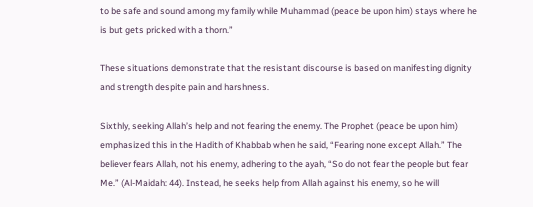to be safe and sound among my family while Muhammad (peace be upon him) stays where he is but gets pricked with a thorn.”

These situations demonstrate that the resistant discourse is based on manifesting dignity and strength despite pain and harshness.

Sixthly, seeking Allah’s help and not fearing the enemy. The Prophet (peace be upon him) emphasized this in the Hadith of Khabbab when he said, “Fearing none except Allah.” The believer fears Allah, not his enemy, adhering to the ayah, “So do not fear the people but fear Me.” (Al-Maidah: 44). Instead, he seeks help from Allah against his enemy, so he will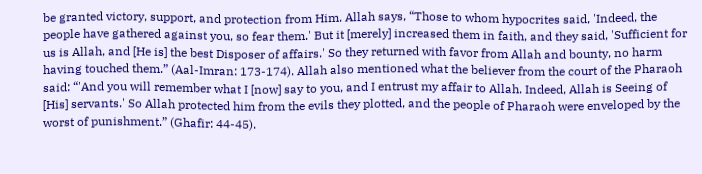be granted victory, support, and protection from Him. Allah says, “Those to whom hypocrites said, 'Indeed, the people have gathered against you, so fear them.' But it [merely] increased them in faith, and they said, 'Sufficient for us is Allah, and [He is] the best Disposer of affairs.' So they returned with favor from Allah and bounty, no harm having touched them.” (Aal-Imran: 173-174). Allah also mentioned what the believer from the court of the Pharaoh said: “'And you will remember what I [now] say to you, and I entrust my affair to Allah. Indeed, Allah is Seeing of [His] servants.' So Allah protected him from the evils they plotted, and the people of Pharaoh were enveloped by the worst of punishment.” (Ghafir: 44-45).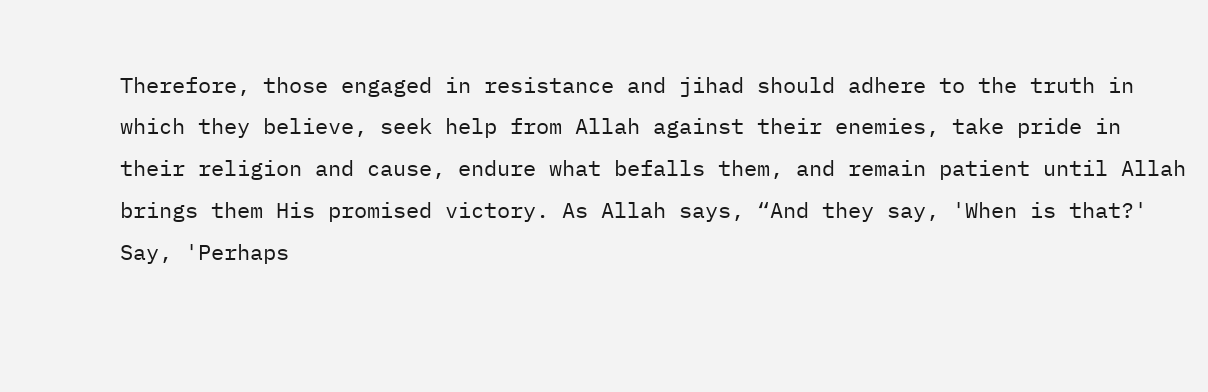Therefore, those engaged in resistance and jihad should adhere to the truth in which they believe, seek help from Allah against their enemies, take pride in their religion and cause, endure what befalls them, and remain patient until Allah brings them His promised victory. As Allah says, “And they say, 'When is that?' Say, 'Perhaps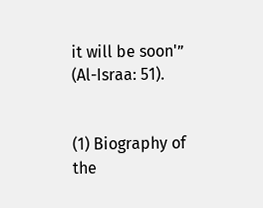it will be soon'” (Al-Israa: 51).


(1) Biography of the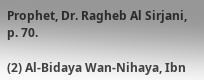Prophet, Dr. Ragheb Al Sirjani, p. 70.

(2) Al-Bidaya Wan-Nihaya, Ibn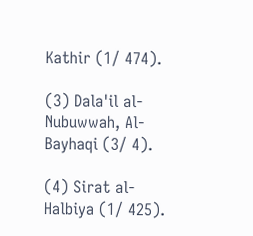Kathir (1/ 474).

(3) Dala'il al-Nubuwwah, Al- Bayhaqi (3/ 4).

(4) Sirat al-Halbiya (1/ 425).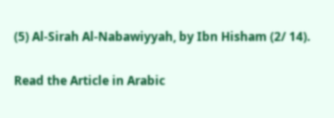(5) Al-Sirah Al-Nabawiyyah, by Ibn Hisham (2/ 14).

Read the Article in Arabic